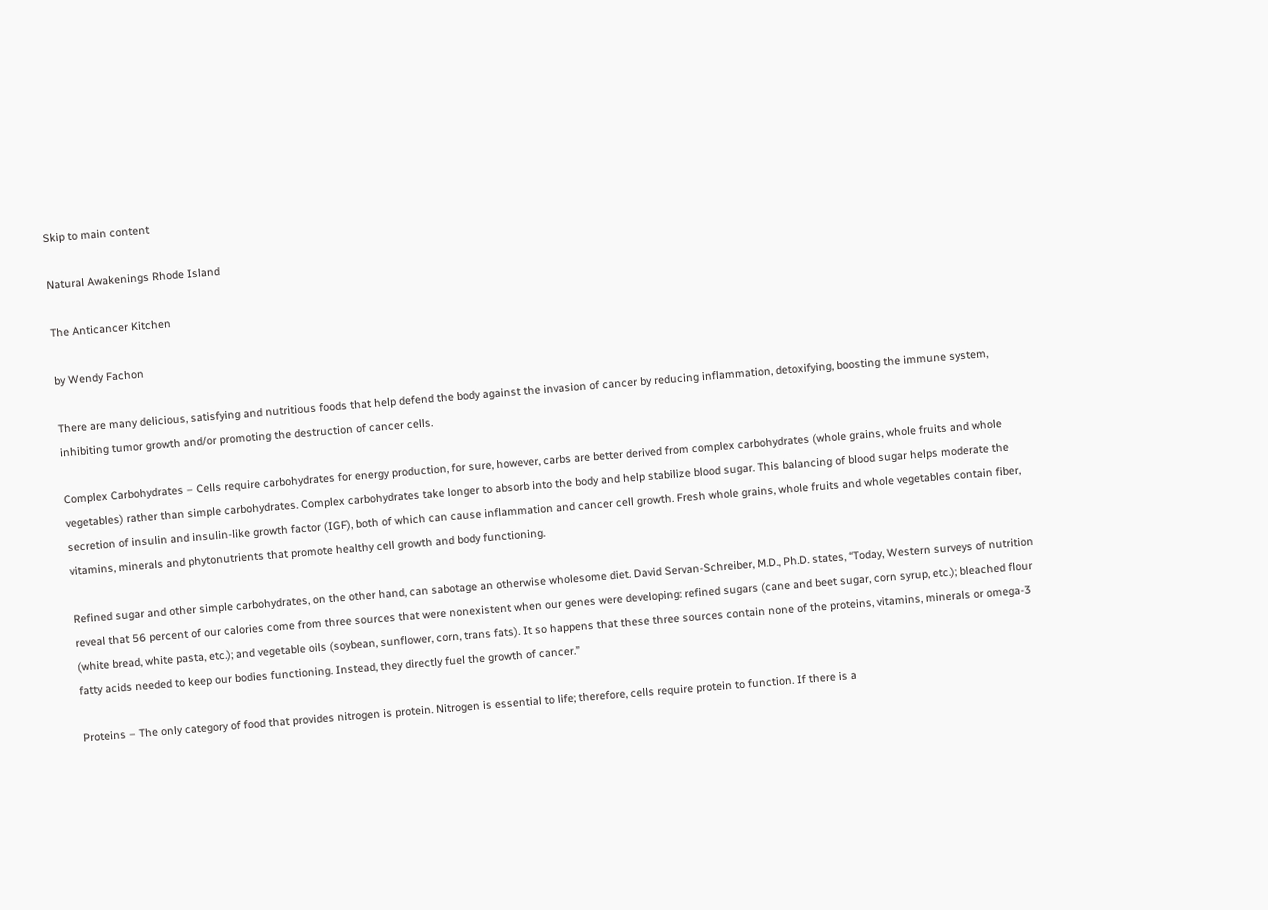Skip to main content

Natural Awakenings Rhode Island

The Anticancer Kitchen

by Wendy Fachon

There are many delicious, satisfying and nutritious foods that help defend the body against the invasion of cancer by reducing inflammation, detoxifying, boosting the immune system, inhibiting tumor growth and/or promoting the destruction of cancer cells.

Complex Carbohydrates – Cells require carbohydrates for energy production, for sure, however, carbs are better derived from complex carbohydrates (whole grains, whole fruits and whole vegetables) rather than simple carbohydrates. Complex carbohydrates take longer to absorb into the body and help stabilize blood sugar. This balancing of blood sugar helps moderate the secretion of insulin and insulin-like growth factor (IGF), both of which can cause inflammation and cancer cell growth. Fresh whole grains, whole fruits and whole vegetables contain fiber, vitamins, minerals and phytonutrients that promote healthy cell growth and body functioning.

Refined sugar and other simple carbohydrates, on the other hand, can sabotage an otherwise wholesome diet. David Servan-Schreiber, M.D., Ph.D. states, “Today, Western surveys of nutrition reveal that 56 percent of our calories come from three sources that were nonexistent when our genes were developing: refined sugars (cane and beet sugar, corn syrup, etc.); bleached flour (white bread, white pasta, etc.); and vegetable oils (soybean, sunflower, corn, trans fats). It so happens that these three sources contain none of the proteins, vitamins, minerals or omega-3 fatty acids needed to keep our bodies functioning. Instead, they directly fuel the growth of cancer.”

Proteins – The only category of food that provides nitrogen is protein. Nitrogen is essential to life; therefore, cells require protein to function. If there is a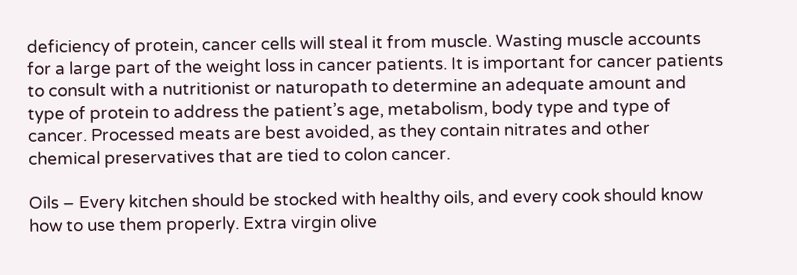deficiency of protein, cancer cells will steal it from muscle. Wasting muscle accounts for a large part of the weight loss in cancer patients. It is important for cancer patients to consult with a nutritionist or naturopath to determine an adequate amount and type of protein to address the patient’s age, metabolism, body type and type of cancer. Processed meats are best avoided, as they contain nitrates and other chemical preservatives that are tied to colon cancer.

Oils – Every kitchen should be stocked with healthy oils, and every cook should know how to use them properly. Extra virgin olive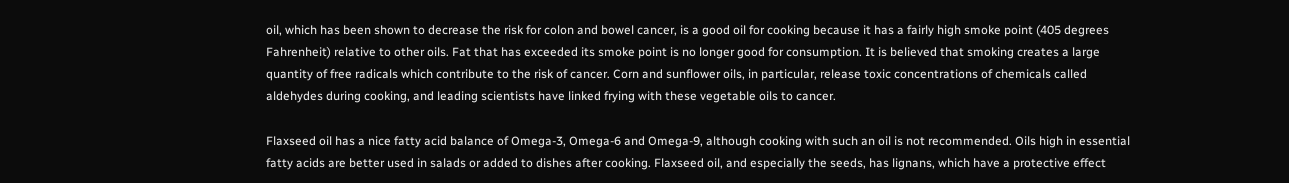oil, which has been shown to decrease the risk for colon and bowel cancer, is a good oil for cooking because it has a fairly high smoke point (405 degrees Fahrenheit) relative to other oils. Fat that has exceeded its smoke point is no longer good for consumption. It is believed that smoking creates a large quantity of free radicals which contribute to the risk of cancer. Corn and sunflower oils, in particular, release toxic concentrations of chemicals called aldehydes during cooking, and leading scientists have linked frying with these vegetable oils to cancer.

Flaxseed oil has a nice fatty acid balance of Omega-3, Omega-6 and Omega-9, although cooking with such an oil is not recommended. Oils high in essential fatty acids are better used in salads or added to dishes after cooking. Flaxseed oil, and especially the seeds, has lignans, which have a protective effect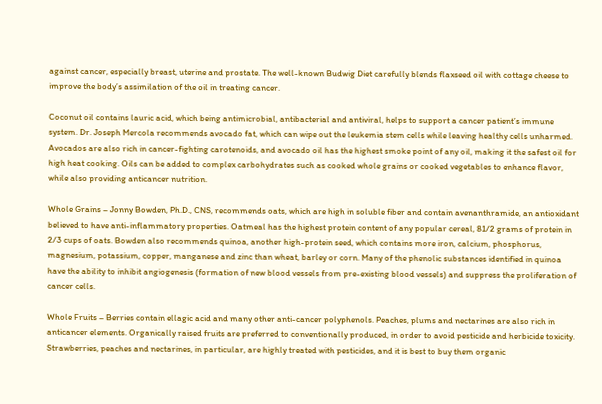against cancer, especially breast, uterine and prostate. The well-known Budwig Diet carefully blends flaxseed oil with cottage cheese to improve the body’s assimilation of the oil in treating cancer.

Coconut oil contains lauric acid, which being antimicrobial, antibacterial and antiviral, helps to support a cancer patient’s immune system. Dr. Joseph Mercola recommends avocado fat, which can wipe out the leukemia stem cells while leaving healthy cells unharmed. Avocados are also rich in cancer-fighting carotenoids, and avocado oil has the highest smoke point of any oil, making it the safest oil for high heat cooking. Oils can be added to complex carbohydrates such as cooked whole grains or cooked vegetables to enhance flavor, while also providing anticancer nutrition.

Whole Grains – Jonny Bowden, Ph.D., CNS, recommends oats, which are high in soluble fiber and contain avenanthramide, an antioxidant believed to have anti-inflammatory properties. Oatmeal has the highest protein content of any popular cereal, 81/2 grams of protein in 2/3 cups of oats. Bowden also recommends quinoa, another high-protein seed, which contains more iron, calcium, phosphorus, magnesium, potassium, copper, manganese and zinc than wheat, barley or corn. Many of the phenolic substances identified in quinoa have the ability to inhibit angiogenesis (formation of new blood vessels from pre-existing blood vessels) and suppress the proliferation of cancer cells.

Whole Fruits – Berries contain ellagic acid and many other anti-cancer polyphenols. Peaches, plums and nectarines are also rich in anticancer elements. Organically raised fruits are preferred to conventionally produced, in order to avoid pesticide and herbicide toxicity. Strawberries, peaches and nectarines, in particular, are highly treated with pesticides, and it is best to buy them organic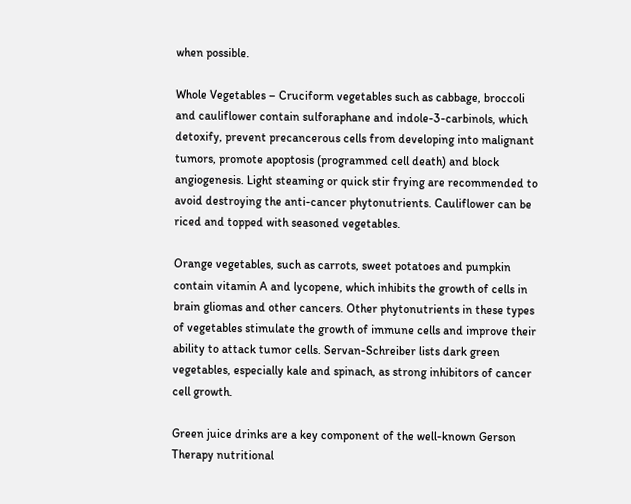when possible.

Whole Vegetables – Cruciform vegetables such as cabbage, broccoli and cauliflower contain sulforaphane and indole-3-carbinols, which detoxify, prevent precancerous cells from developing into malignant tumors, promote apoptosis (programmed cell death) and block angiogenesis. Light steaming or quick stir frying are recommended to avoid destroying the anti-cancer phytonutrients. Cauliflower can be riced and topped with seasoned vegetables.

Orange vegetables, such as carrots, sweet potatoes and pumpkin contain vitamin A and lycopene, which inhibits the growth of cells in brain gliomas and other cancers. Other phytonutrients in these types of vegetables stimulate the growth of immune cells and improve their ability to attack tumor cells. Servan-Schreiber lists dark green vegetables, especially kale and spinach, as strong inhibitors of cancer cell growth.

Green juice drinks are a key component of the well-known Gerson Therapy nutritional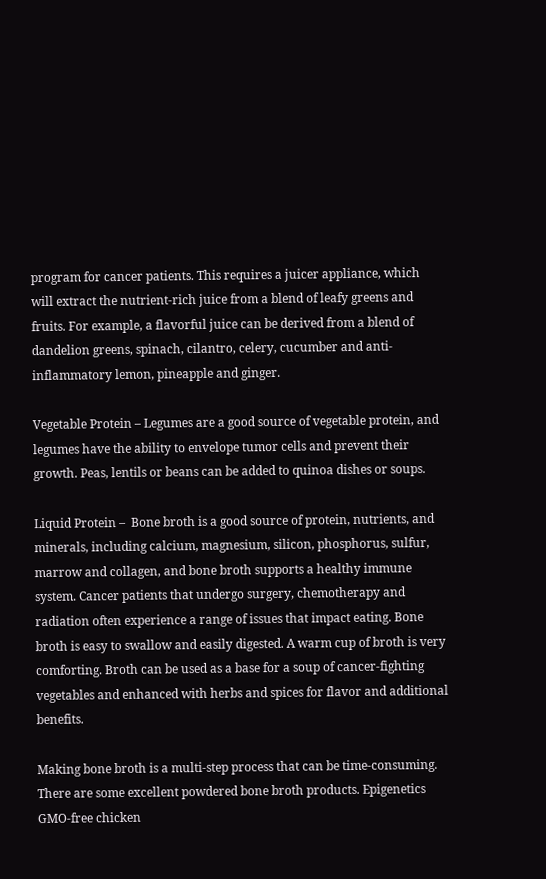program for cancer patients. This requires a juicer appliance, which will extract the nutrient-rich juice from a blend of leafy greens and fruits. For example, a flavorful juice can be derived from a blend of dandelion greens, spinach, cilantro, celery, cucumber and anti-inflammatory lemon, pineapple and ginger.

Vegetable Protein – Legumes are a good source of vegetable protein, and legumes have the ability to envelope tumor cells and prevent their growth. Peas, lentils or beans can be added to quinoa dishes or soups.

Liquid Protein –  Bone broth is a good source of protein, nutrients, and minerals, including calcium, magnesium, silicon, phosphorus, sulfur, marrow and collagen, and bone broth supports a healthy immune system. Cancer patients that undergo surgery, chemotherapy and radiation often experience a range of issues that impact eating. Bone broth is easy to swallow and easily digested. A warm cup of broth is very comforting. Broth can be used as a base for a soup of cancer-fighting vegetables and enhanced with herbs and spices for flavor and additional benefits.

Making bone broth is a multi-step process that can be time-consuming. There are some excellent powdered bone broth products. Epigenetics GMO-free chicken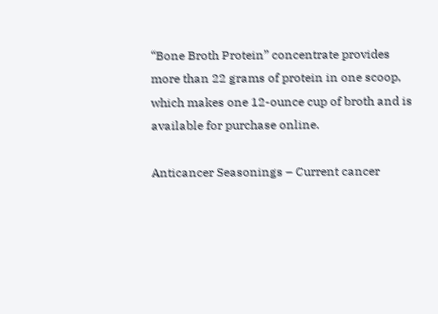“Bone Broth Protein” concentrate provides more than 22 grams of protein in one scoop, which makes one 12-ounce cup of broth and is available for purchase online.

Anticancer Seasonings – Current cancer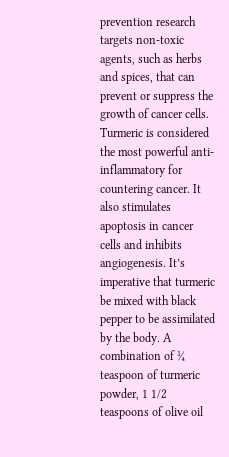prevention research targets non-toxic agents, such as herbs and spices, that can prevent or suppress the growth of cancer cells. Turmeric is considered the most powerful anti-inflammatory for countering cancer. It also stimulates apoptosis in cancer cells and inhibits angiogenesis. It’s imperative that turmeric be mixed with black pepper to be assimilated by the body. A combination of ¼ teaspoon of turmeric powder, 1 1/2 teaspoons of olive oil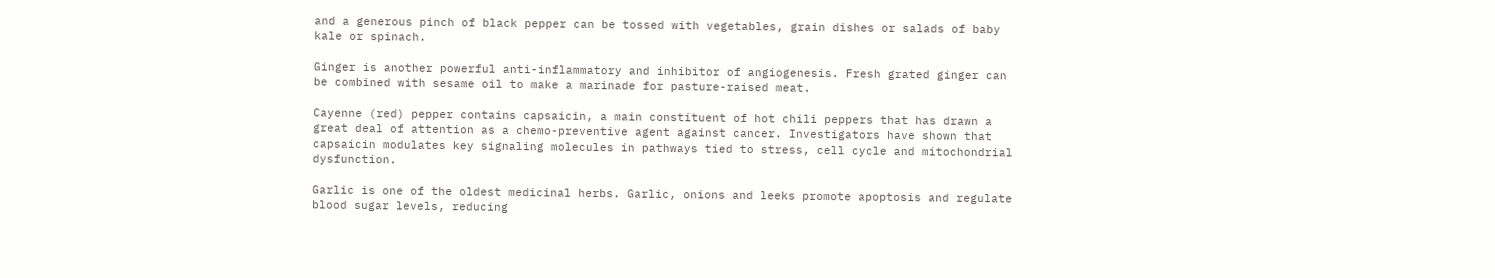and a generous pinch of black pepper can be tossed with vegetables, grain dishes or salads of baby kale or spinach.

Ginger is another powerful anti-inflammatory and inhibitor of angiogenesis. Fresh grated ginger can be combined with sesame oil to make a marinade for pasture-raised meat.

Cayenne (red) pepper contains capsaicin, a main constituent of hot chili peppers that has drawn a great deal of attention as a chemo-preventive agent against cancer. Investigators have shown that capsaicin modulates key signaling molecules in pathways tied to stress, cell cycle and mitochondrial dysfunction.

Garlic is one of the oldest medicinal herbs. Garlic, onions and leeks promote apoptosis and regulate blood sugar levels, reducing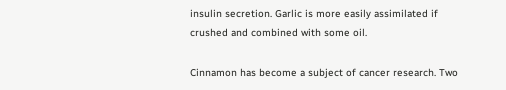insulin secretion. Garlic is more easily assimilated if crushed and combined with some oil.

Cinnamon has become a subject of cancer research. Two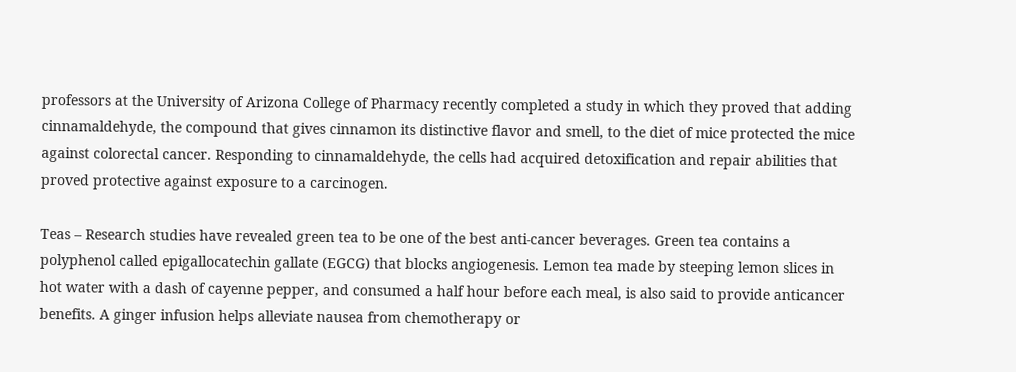professors at the University of Arizona College of Pharmacy recently completed a study in which they proved that adding cinnamaldehyde, the compound that gives cinnamon its distinctive flavor and smell, to the diet of mice protected the mice against colorectal cancer. Responding to cinnamaldehyde, the cells had acquired detoxification and repair abilities that proved protective against exposure to a carcinogen.

Teas – Research studies have revealed green tea to be one of the best anti-cancer beverages. Green tea contains a polyphenol called epigallocatechin gallate (EGCG) that blocks angiogenesis. Lemon tea made by steeping lemon slices in hot water with a dash of cayenne pepper, and consumed a half hour before each meal, is also said to provide anticancer benefits. A ginger infusion helps alleviate nausea from chemotherapy or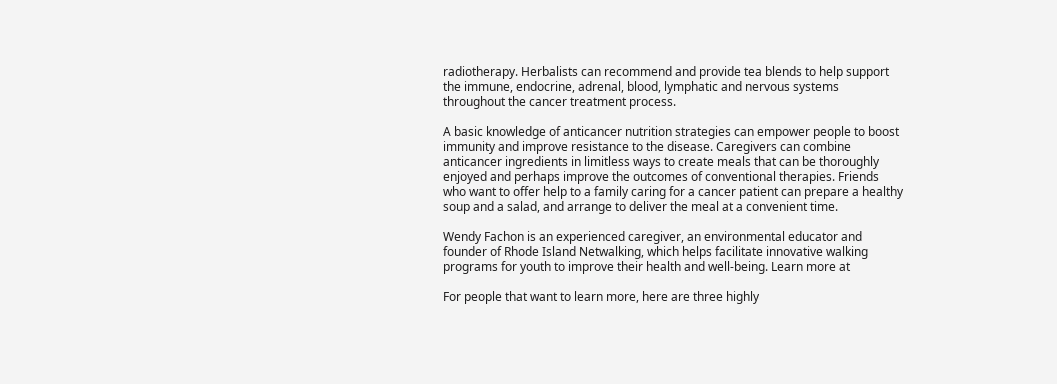radiotherapy. Herbalists can recommend and provide tea blends to help support the immune, endocrine, adrenal, blood, lymphatic and nervous systems throughout the cancer treatment process.

A basic knowledge of anticancer nutrition strategies can empower people to boost immunity and improve resistance to the disease. Caregivers can combine anticancer ingredients in limitless ways to create meals that can be thoroughly enjoyed and perhaps improve the outcomes of conventional therapies. Friends who want to offer help to a family caring for a cancer patient can prepare a healthy soup and a salad, and arrange to deliver the meal at a convenient time.

Wendy Fachon is an experienced caregiver, an environmental educator and founder of Rhode Island Netwalking, which helps facilitate innovative walking programs for youth to improve their health and well-being. Learn more at

For people that want to learn more, here are three highly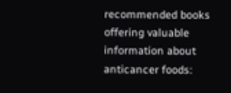recommended books offering valuable information about anticancer foods: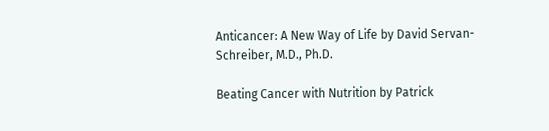Anticancer: A New Way of Life by David Servan-Schreiber, M.D., Ph.D.

Beating Cancer with Nutrition by Patrick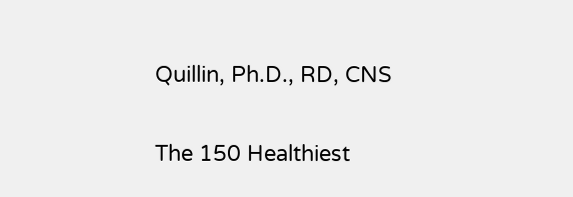Quillin, Ph.D., RD, CNS

The 150 Healthiest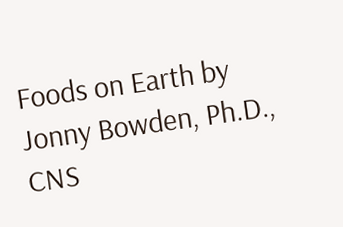Foods on Earth by Jonny Bowden, Ph.D., CNS